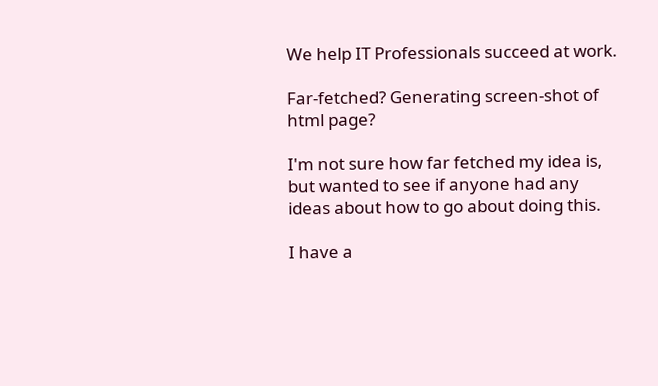We help IT Professionals succeed at work.

Far-fetched? Generating screen-shot of html page?

I'm not sure how far fetched my idea is, but wanted to see if anyone had any ideas about how to go about doing this.

I have a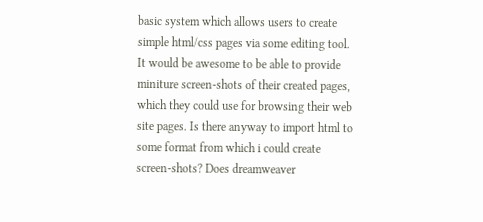basic system which allows users to create simple html/css pages via some editing tool. It would be awesome to be able to provide miniture screen-shots of their created pages, which they could use for browsing their web site pages. Is there anyway to import html to some format from which i could create screen-shots? Does dreamweaver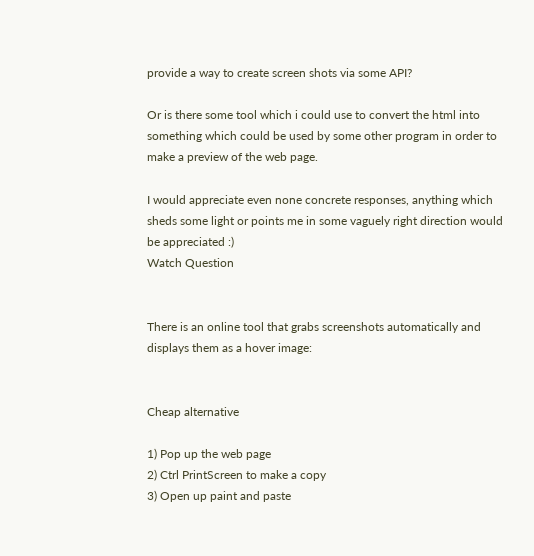provide a way to create screen shots via some API?

Or is there some tool which i could use to convert the html into something which could be used by some other program in order to make a preview of the web page.

I would appreciate even none concrete responses, anything which sheds some light or points me in some vaguely right direction would be appreciated :)
Watch Question


There is an online tool that grabs screenshots automatically and displays them as a hover image:


Cheap alternative

1) Pop up the web page
2) Ctrl PrintScreen to make a copy
3) Open up paint and paste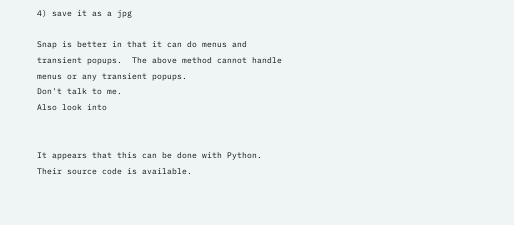4) save it as a jpg

Snap is better in that it can do menus and transient popups.  The above method cannot handle menus or any transient popups.
Don't talk to me.
Also look into


It appears that this can be done with Python.   Their source code is available.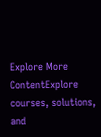Explore More ContentExplore courses, solutions, and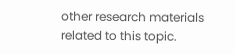other research materials related to this topic.